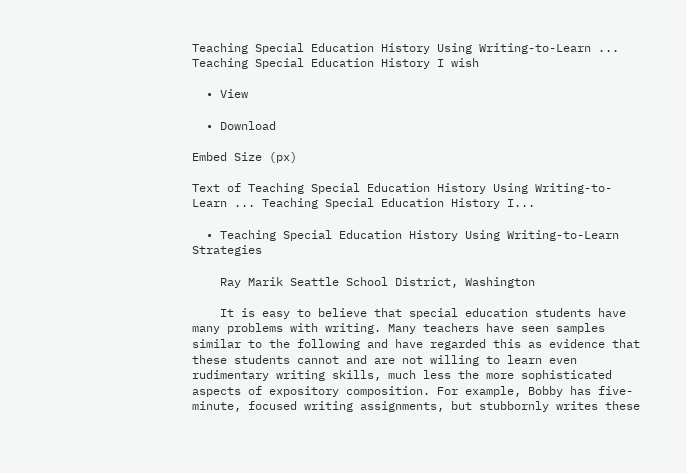Teaching Special Education History Using Writing-to-Learn ... Teaching Special Education History I wish

  • View

  • Download

Embed Size (px)

Text of Teaching Special Education History Using Writing-to-Learn ... Teaching Special Education History I...

  • Teaching Special Education History Using Writing-to-Learn Strategies

    Ray Marik Seattle School District, Washington

    It is easy to believe that special education students have many problems with writing. Many teachers have seen samples similar to the following and have regarded this as evidence that these students cannot and are not willing to learn even rudimentary writing skills, much less the more sophisticated aspects of expository composition. For example, Bobby has five-minute, focused writing assignments, but stubbornly writes these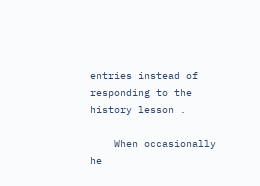entries instead of responding to the history lesson .

    When occasionally he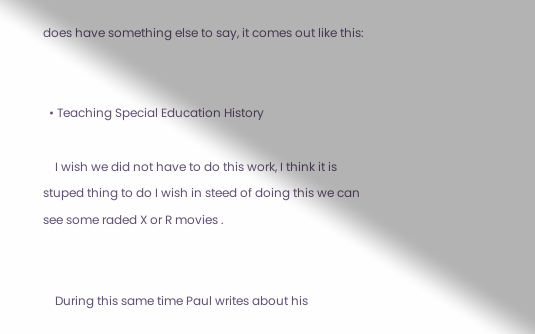does have something else to say, it comes out like this:


  • Teaching Special Education History

    I wish we did not have to do this work, I think it is stuped thing to do I wish in steed of doing this we can see some raded X or R movies .


    During this same time Paul writes about his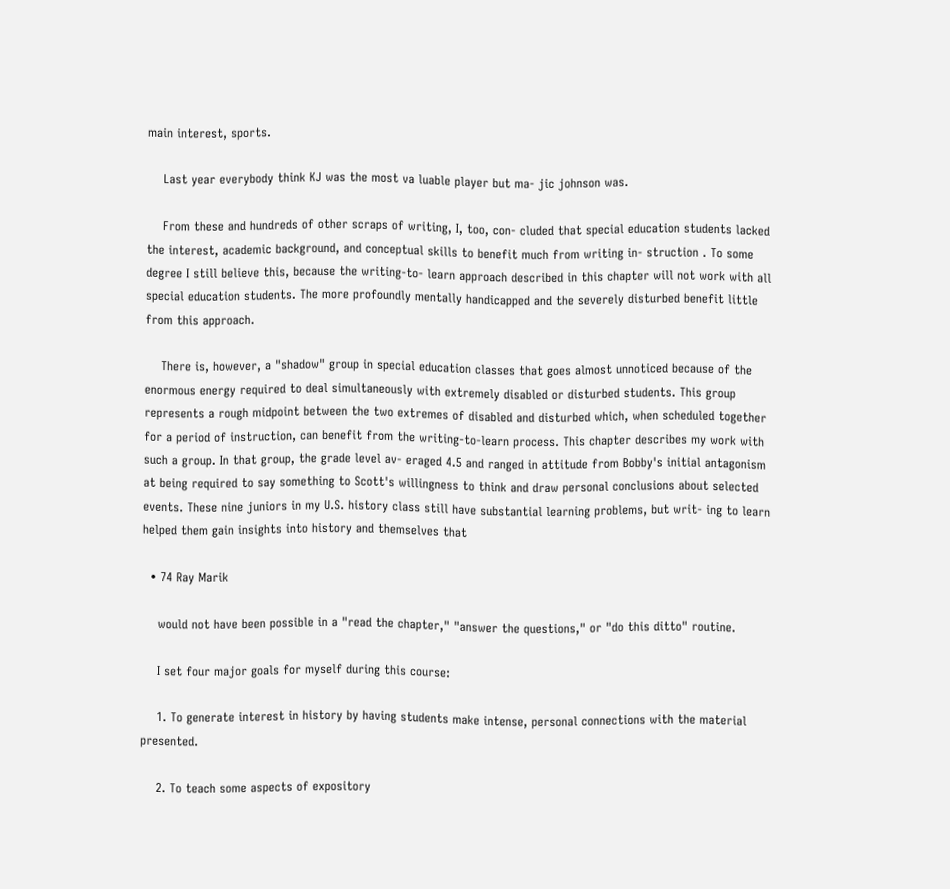main interest, sports.

    Last year everybody think KJ was the most va luable player but ma- jic johnson was.

    From these and hundreds of other scraps of writing, I, too, con- cluded that special education students lacked the interest, academic background, and conceptual skills to benefit much from writing in- struction . To some degree I still believe this, because the writing-to- learn approach described in this chapter will not work with all special education students. The more profoundly mentally handicapped and the severely disturbed benefit little from this approach.

    There is, however, a "shadow" group in special education classes that goes almost unnoticed because of the enormous energy required to deal simultaneously with extremely disabled or disturbed students. This group represents a rough midpoint between the two extremes of disabled and disturbed which, when scheduled together for a period of instruction, can benefit from the writing-to-learn process. This chapter describes my work with such a group. In that group, the grade level av- eraged 4.5 and ranged in attitude from Bobby's initial antagonism at being required to say something to Scott's willingness to think and draw personal conclusions about selected events. These nine juniors in my U.S. history class still have substantial learning problems, but writ- ing to learn helped them gain insights into history and themselves that

  • 74 Ray Marik

    would not have been possible in a "read the chapter," "answer the questions," or "do this ditto" routine.

    I set four major goals for myself during this course:

    1. To generate interest in history by having students make intense, personal connections with the material presented.

    2. To teach some aspects of expository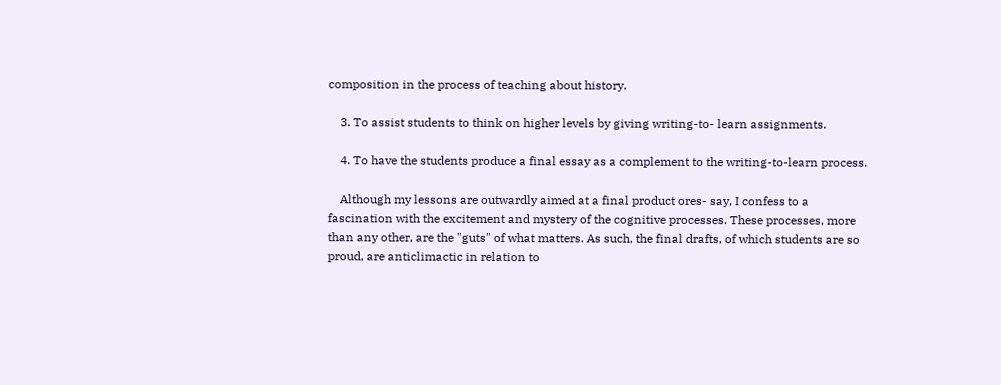composition in the process of teaching about history.

    3. To assist students to think on higher levels by giving writing-to- learn assignments.

    4. To have the students produce a final essay as a complement to the writing-to-learn process.

    Although my lessons are outwardly aimed at a final product ores- say, I confess to a fascination with the excitement and mystery of the cognitive processes. These processes, more than any other, are the "guts" of what matters. As such, the final drafts, of which students are so proud, are anticlimactic in relation to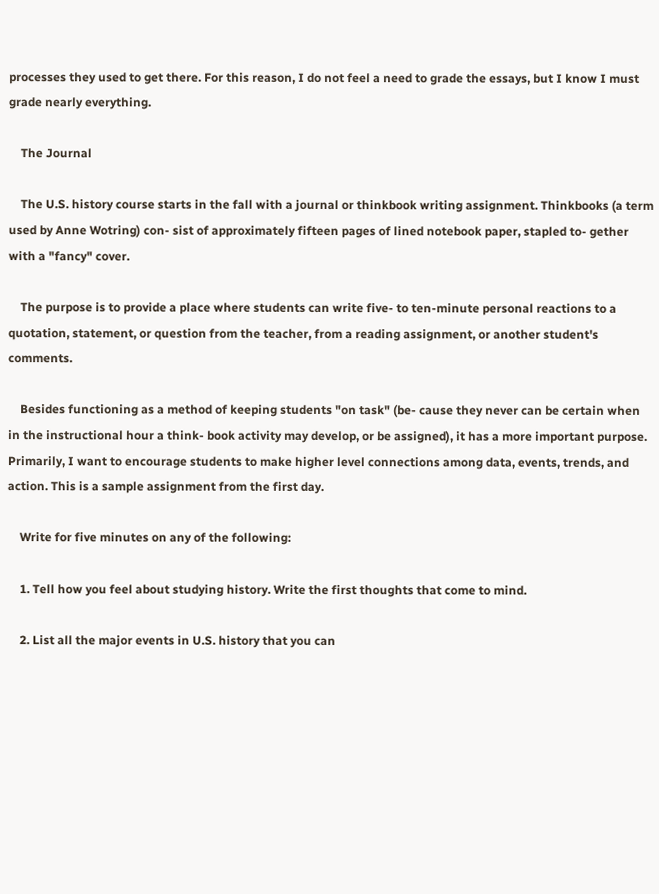processes they used to get there. For this reason, I do not feel a need to grade the essays, but I know I must grade nearly everything.

    The Journal

    The U.S. history course starts in the fall with a journal or thinkbook writing assignment. Thinkbooks (a term used by Anne Wotring) con- sist of approximately fifteen pages of lined notebook paper, stapled to- gether with a "fancy" cover.

    The purpose is to provide a place where students can write five- to ten-minute personal reactions to a quotation, statement, or question from the teacher, from a reading assignment, or another student's comments.

    Besides functioning as a method of keeping students "on task" (be- cause they never can be certain when in the instructional hour a think- book activity may develop, or be assigned), it has a more important purpose. Primarily, I want to encourage students to make higher level connections among data, events, trends, and action. This is a sample assignment from the first day.

    Write for five minutes on any of the following:

    1. Tell how you feel about studying history. Write the first thoughts that come to mind.

    2. List all the major events in U.S. history that you can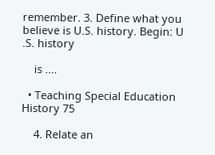remember. 3. Define what you believe is U.S. history. Begin: U .S. history

    is ....

  • Teaching Special Education History 75

    4. Relate an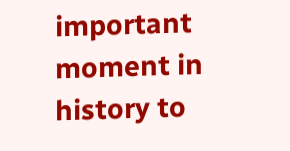important moment in history to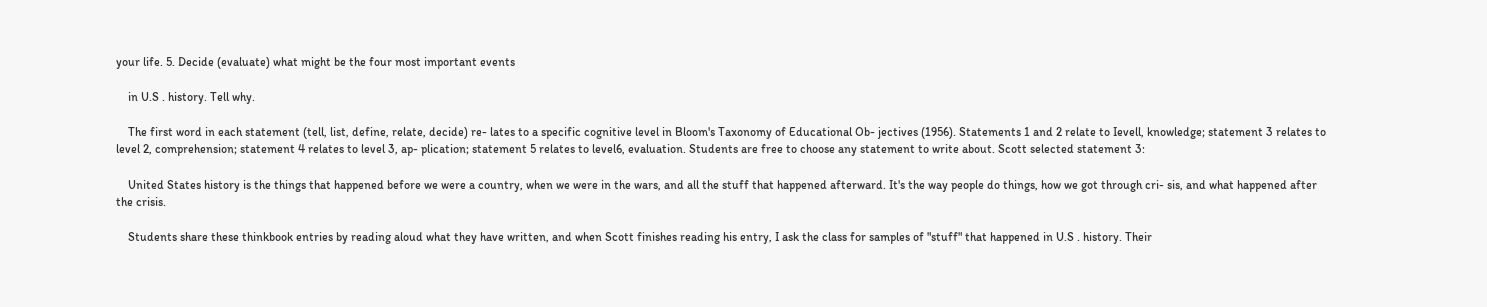your life. 5. Decide (evaluate) what might be the four most important events

    in U.S . history. Tell why.

    The first word in each statement (tell, list, define, relate, decide) re- lates to a specific cognitive level in Bloom's Taxonomy of Educational Ob- jectives (1956). Statements 1 and 2 relate to Ievell, knowledge; statement 3 relates to level 2, comprehension; statement 4 relates to level 3, ap- plication; statement 5 relates to level6, evaluation. Students are free to choose any statement to write about. Scott selected statement 3:

    United States history is the things that happened before we were a country, when we were in the wars, and all the stuff that happened afterward. It's the way people do things, how we got through cri- sis, and what happened after the crisis.

    Students share these thinkbook entries by reading aloud what they have written, and when Scott finishes reading his entry, I ask the class for samples of "stuff" that happened in U.S . history. Their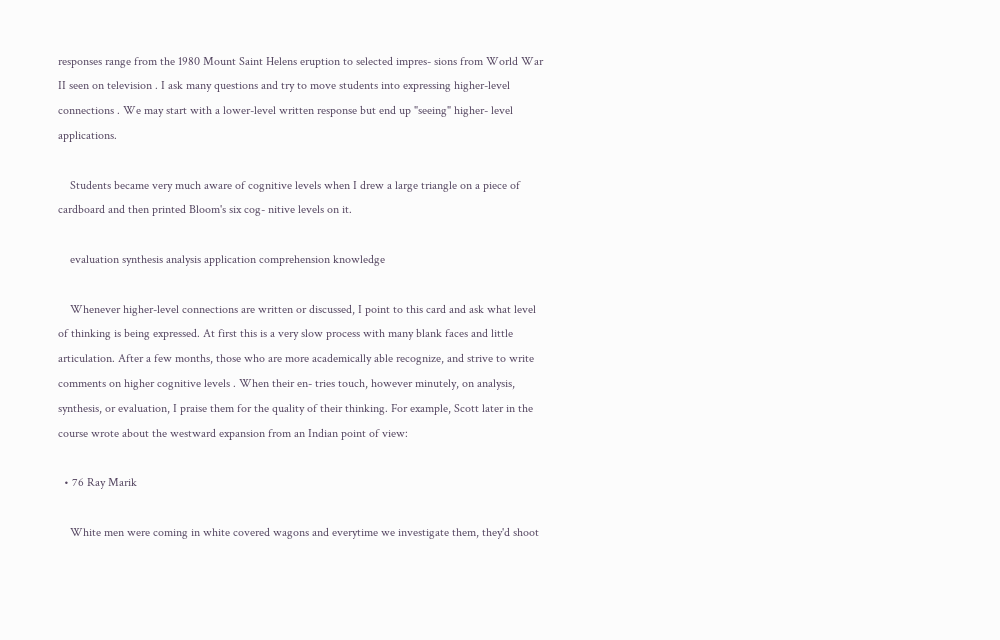responses range from the 1980 Mount Saint Helens eruption to selected impres- sions from World War II seen on television . I ask many questions and try to move students into expressing higher-level connections . We may start with a lower-level written response but end up "seeing" higher- level applications.

    Students became very much aware of cognitive levels when I drew a large triangle on a piece of cardboard and then printed Bloom's six cog- nitive levels on it.

    evaluation synthesis analysis application comprehension knowledge

    Whenever higher-level connections are written or discussed, I point to this card and ask what level of thinking is being expressed. At first this is a very slow process with many blank faces and little articulation. After a few months, those who are more academically able recognize, and strive to write comments on higher cognitive levels . When their en- tries touch, however minutely, on analysis, synthesis, or evaluation, I praise them for the quality of their thinking. For example, Scott later in the course wrote about the westward expansion from an Indian point of view:

  • 76 Ray Marik

    White men were coming in white covered wagons and everytime we investigate them, they'd shoot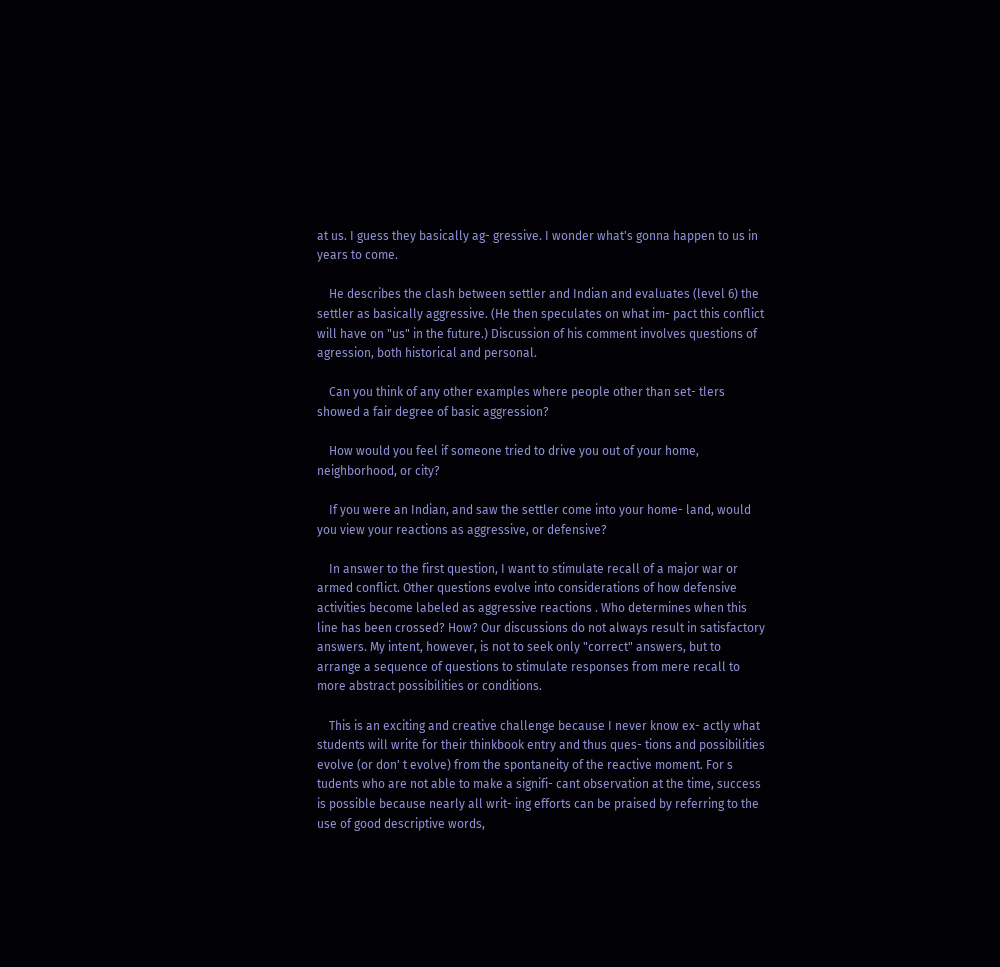at us. I guess they basically ag- gressive. I wonder what's gonna happen to us in years to come.

    He describes the clash between settler and Indian and evaluates (level 6) the settler as basically aggressive. (He then speculates on what im- pact this conflict will have on "us" in the future.) Discussion of his comment involves questions of agression, both historical and personal.

    Can you think of any other examples where people other than set- tlers showed a fair degree of basic aggression?

    How would you feel if someone tried to drive you out of your home, neighborhood, or city?

    If you were an Indian, and saw the settler come into your home- land, would you view your reactions as aggressive, or defensive?

    In answer to the first question, I want to stimulate recall of a major war or armed conflict. Other questions evolve into considerations of how defensive activities become labeled as aggressive reactions . Who determines when this line has been crossed? How? Our discussions do not always result in satisfactory answers. My intent, however, is not to seek only "correct" answers, but to arrange a sequence of questions to stimulate responses from mere recall to more abstract possibilities or conditions.

    This is an exciting and creative challenge because I never know ex- actly what students will write for their thinkbook entry and thus ques- tions and possibilities evolve (or don' t evolve) from the spontaneity of the reactive moment. For s tudents who are not able to make a signifi- cant observation at the time, success is possible because nearly all writ- ing efforts can be praised by referring to the use of good descriptive words,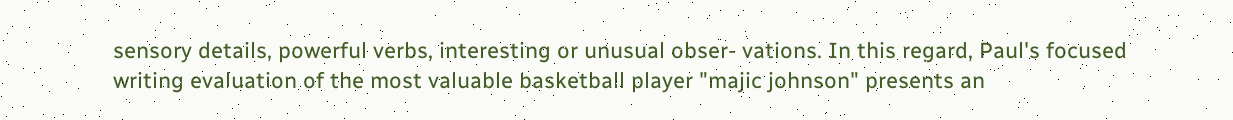sensory details, powerful verbs, interesting or unusual obser- vations. In this regard, Paul's focused writing evaluation of the most valuable basketball player "majic johnson" presents an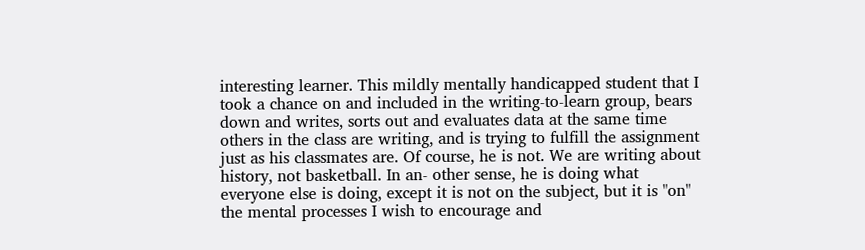interesting learner. This mildly mentally handicapped student that I took a chance on and included in the writing-to-learn group, bears down and writes, sorts out and evaluates data at the same time others in the class are writing, and is trying to fulfill the assignment just as his classmates are. Of course, he is not. We are writing about history, not basketball. In an- other sense, he is doing what everyone else is doing, except it is not on the subject, but it is "on" the mental processes I wish to encourage and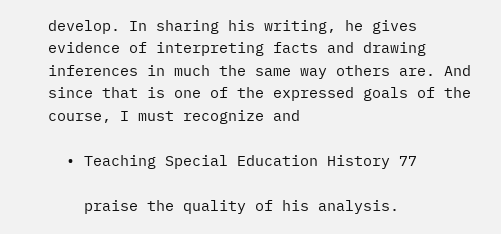develop. In sharing his writing, he gives evidence of interpreting facts and drawing inferences in much the same way others are. And since that is one of the expressed goals of the course, I must recognize and

  • Teaching Special Education History 77

    praise the quality of his analysis.